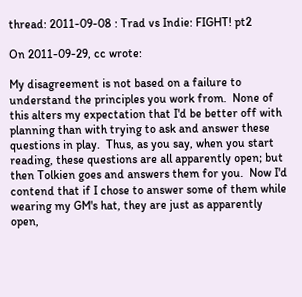thread: 2011-09-08 : Trad vs Indie: FIGHT! pt2

On 2011-09-29, cc wrote:

My disagreement is not based on a failure to understand the principles you work from.  None of this alters my expectation that I'd be better off with planning than with trying to ask and answer these questions in play.  Thus, as you say, when you start reading, these questions are all apparently open; but then Tolkien goes and answers them for you.  Now I'd contend that if I chose to answer some of them while wearing my GM's hat, they are just as apparently open,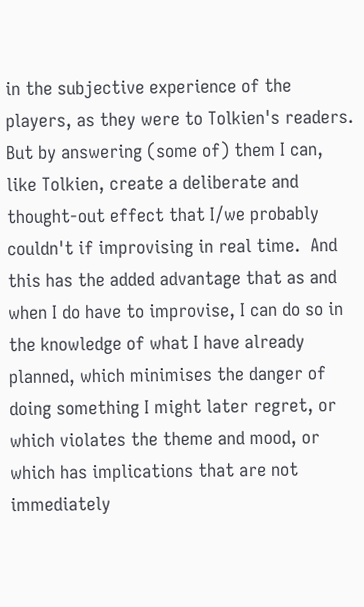in the subjective experience of the players, as they were to Tolkien's readers.  But by answering (some of) them I can, like Tolkien, create a deliberate and thought-out effect that I/we probably couldn't if improvising in real time.  And this has the added advantage that as and when I do have to improvise, I can do so in the knowledge of what I have already planned, which minimises the danger of doing something I might later regret, or which violates the theme and mood, or which has implications that are not immediately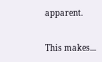apparent.


This makes...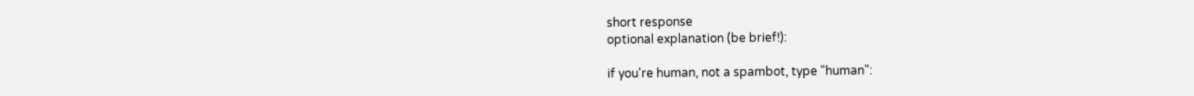short response
optional explanation (be brief!):

if you're human, not a spambot, type "human":